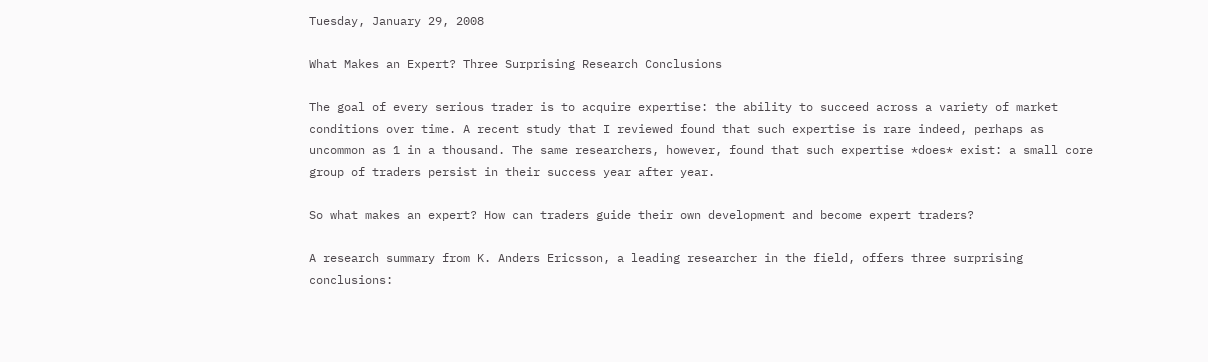Tuesday, January 29, 2008

What Makes an Expert? Three Surprising Research Conclusions

The goal of every serious trader is to acquire expertise: the ability to succeed across a variety of market conditions over time. A recent study that I reviewed found that such expertise is rare indeed, perhaps as uncommon as 1 in a thousand. The same researchers, however, found that such expertise *does* exist: a small core group of traders persist in their success year after year.

So what makes an expert? How can traders guide their own development and become expert traders?

A research summary from K. Anders Ericsson, a leading researcher in the field, offers three surprising conclusions: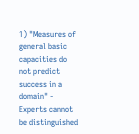1) "Measures of general basic capacities do not predict success in a domain" - Experts cannot be distinguished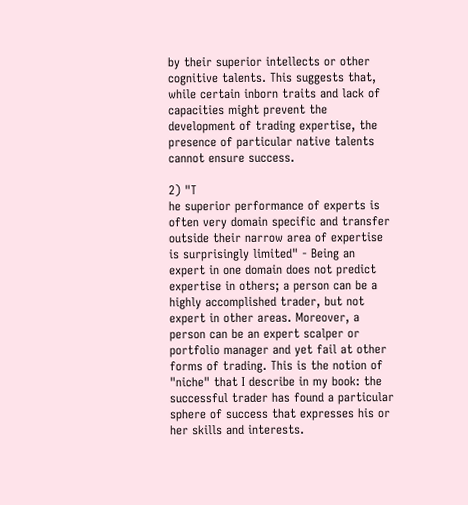by their superior intellects or other cognitive talents. This suggests that, while certain inborn traits and lack of capacities might prevent the development of trading expertise, the presence of particular native talents cannot ensure success.

2) "T
he superior performance of experts is often very domain specific and transfer outside their narrow area of expertise is surprisingly limited" - Being an expert in one domain does not predict expertise in others; a person can be a highly accomplished trader, but not expert in other areas. Moreover, a person can be an expert scalper or portfolio manager and yet fail at other forms of trading. This is the notion of "niche" that I describe in my book: the successful trader has found a particular sphere of success that expresses his or her skills and interests.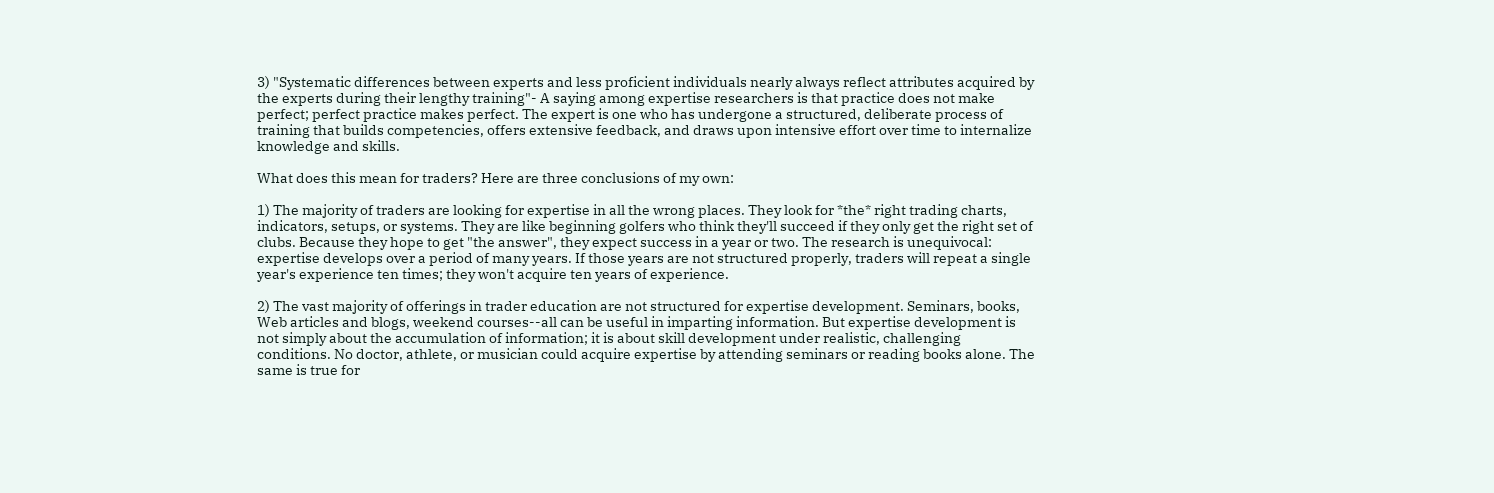3) "Systematic differences between experts and less proficient individuals nearly always reflect attributes acquired by the experts during their lengthy training"- A saying among expertise researchers is that practice does not make perfect; perfect practice makes perfect. The expert is one who has undergone a structured, deliberate process of training that builds competencies, offers extensive feedback, and draws upon intensive effort over time to internalize knowledge and skills.

What does this mean for traders? Here are three conclusions of my own:

1) The majority of traders are looking for expertise in all the wrong places. They look for *the* right trading charts, indicators, setups, or systems. They are like beginning golfers who think they'll succeed if they only get the right set of clubs. Because they hope to get "the answer", they expect success in a year or two. The research is unequivocal: expertise develops over a period of many years. If those years are not structured properly, traders will repeat a single year's experience ten times; they won't acquire ten years of experience.

2) The vast majority of offerings in trader education are not structured for expertise development. Seminars, books, Web articles and blogs, weekend courses--all can be useful in imparting information. But expertise development is not simply about the accumulation of information; it is about skill development under realistic, challenging conditions. No doctor, athlete, or musician could acquire expertise by attending seminars or reading books alone. The same is true for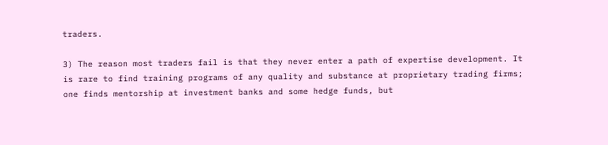traders.

3) The reason most traders fail is that they never enter a path of expertise development. It is rare to find training programs of any quality and substance at proprietary trading firms; one finds mentorship at investment banks and some hedge funds, but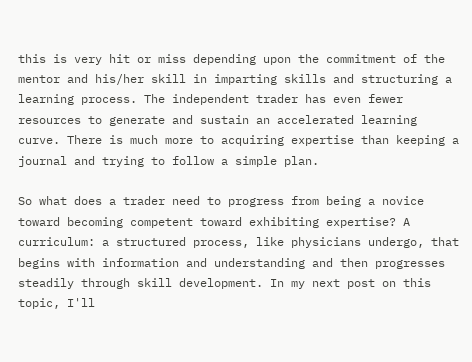this is very hit or miss depending upon the commitment of the mentor and his/her skill in imparting skills and structuring a learning process. The independent trader has even fewer resources to generate and sustain an accelerated learning curve. There is much more to acquiring expertise than keeping a journal and trying to follow a simple plan.

So what does a trader need to progress from being a novice toward becoming competent toward exhibiting expertise? A curriculum: a structured process, like physicians undergo, that begins with information and understanding and then progresses steadily through skill development. In my next post on this topic, I'll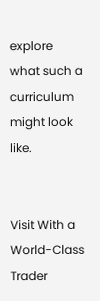explore what such a curriculum might look like.


Visit With a World-Class Trader